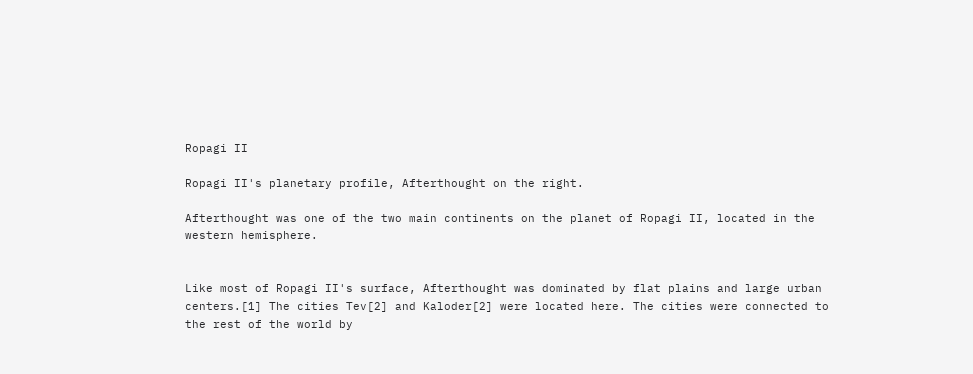Ropagi II

Ropagi II's planetary profile, Afterthought on the right.

Afterthought was one of the two main continents on the planet of Ropagi II, located in the western hemisphere.


Like most of Ropagi II's surface, Afterthought was dominated by flat plains and large urban centers.[1] The cities Tev[2] and Kaloder[2] were located here. The cities were connected to the rest of the world by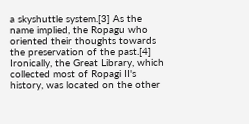a skyshuttle system.[3] As the name implied, the Ropagu who oriented their thoughts towards the preservation of the past.[4] Ironically, the Great Library, which collected most of Ropagi II's history, was located on the other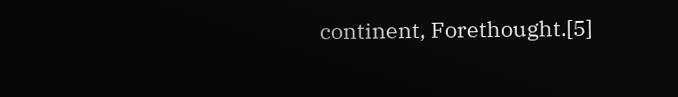continent, Forethought.[5]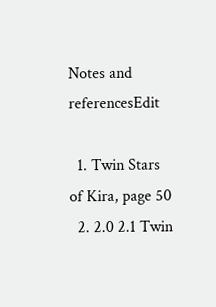Notes and referencesEdit

  1. Twin Stars of Kira, page 50
  2. 2.0 2.1 Twin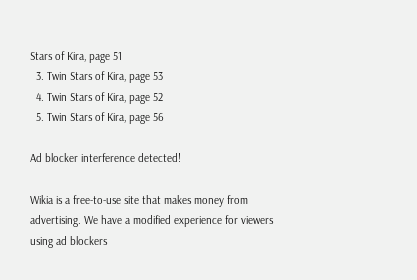Stars of Kira, page 51
  3. Twin Stars of Kira, page 53
  4. Twin Stars of Kira, page 52
  5. Twin Stars of Kira, page 56

Ad blocker interference detected!

Wikia is a free-to-use site that makes money from advertising. We have a modified experience for viewers using ad blockers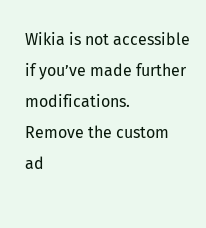Wikia is not accessible if you’ve made further modifications. Remove the custom ad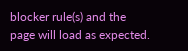blocker rule(s) and the page will load as expected.